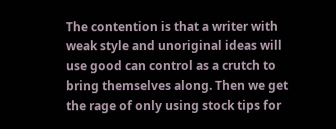The contention is that a writer with weak style and unoriginal ideas will use good can control as a crutch to bring themselves along. Then we get the rage of only using stock tips for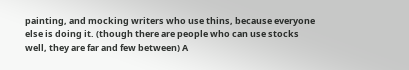painting, and mocking writers who use thins, because everyone else is doing it. (though there are people who can use stocks well, they are far and few between) A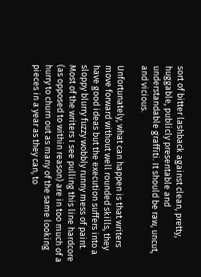sort of bitter lashback against clean, pretty, huggable, publicly presentable and understandable graffiti. It should be raw, uncut, and vicious.

Unfortunately, what can happen is that writers move forward without well rounded skills, they have good ideas but the execution suffers into a sloppy blurry fuzzy wobbly runny mess of paint. Most of the writers I see pulling this line hardcore (as opposed to within reason) are in too much of a hurry to churn out as many of the same looking pieces in a year as they can, to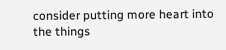consider putting more heart into the things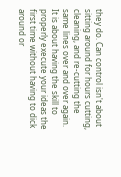they do. Can control isn't about sitting around for hours cutting, cleaning, and re-cutting the same lines over and over again. It is about having the skill to properly execute your ideas the first time without having to dick around or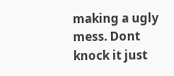making a ugly mess. Dont knock it just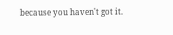because you haven't got it.